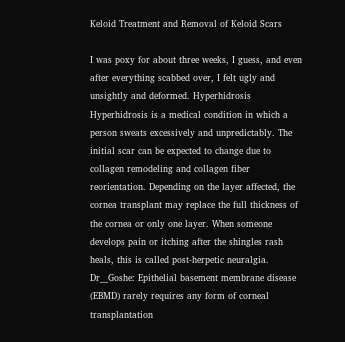Keloid Treatment and Removal of Keloid Scars

I was poxy for about three weeks, I guess, and even after everything scabbed over, I felt ugly and unsightly and deformed. Hyperhidrosis Hyperhidrosis is a medical condition in which a person sweats excessively and unpredictably. The initial scar can be expected to change due to collagen remodeling and collagen fiber reorientation. Depending on the layer affected, the cornea transplant may replace the full thickness of the cornea or only one layer. When someone develops pain or itching after the shingles rash heals, this is called post-herpetic neuralgia. Dr__Goshe: Epithelial basement membrane disease (EBMD) rarely requires any form of corneal transplantation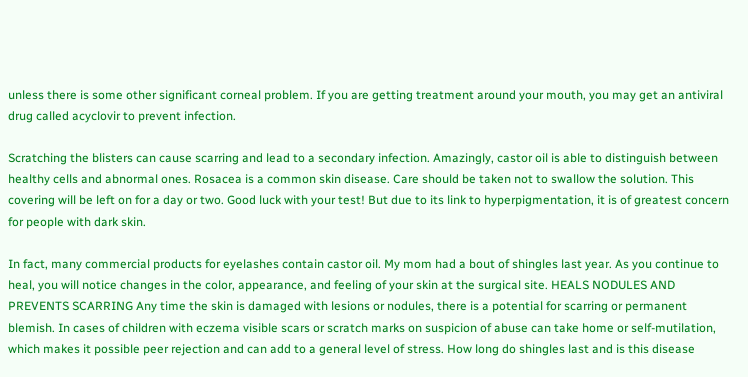unless there is some other significant corneal problem. If you are getting treatment around your mouth, you may get an antiviral drug called acyclovir to prevent infection.

Scratching the blisters can cause scarring and lead to a secondary infection. Amazingly, castor oil is able to distinguish between healthy cells and abnormal ones. Rosacea is a common skin disease. Care should be taken not to swallow the solution. This covering will be left on for a day or two. Good luck with your test! But due to its link to hyperpigmentation, it is of greatest concern for people with dark skin.

In fact, many commercial products for eyelashes contain castor oil. My mom had a bout of shingles last year. As you continue to heal, you will notice changes in the color, appearance, and feeling of your skin at the surgical site. HEALS NODULES AND PREVENTS SCARRING Any time the skin is damaged with lesions or nodules, there is a potential for scarring or permanent blemish. In cases of children with eczema visible scars or scratch marks on suspicion of abuse can take home or self-mutilation, which makes it possible peer rejection and can add to a general level of stress. How long do shingles last and is this disease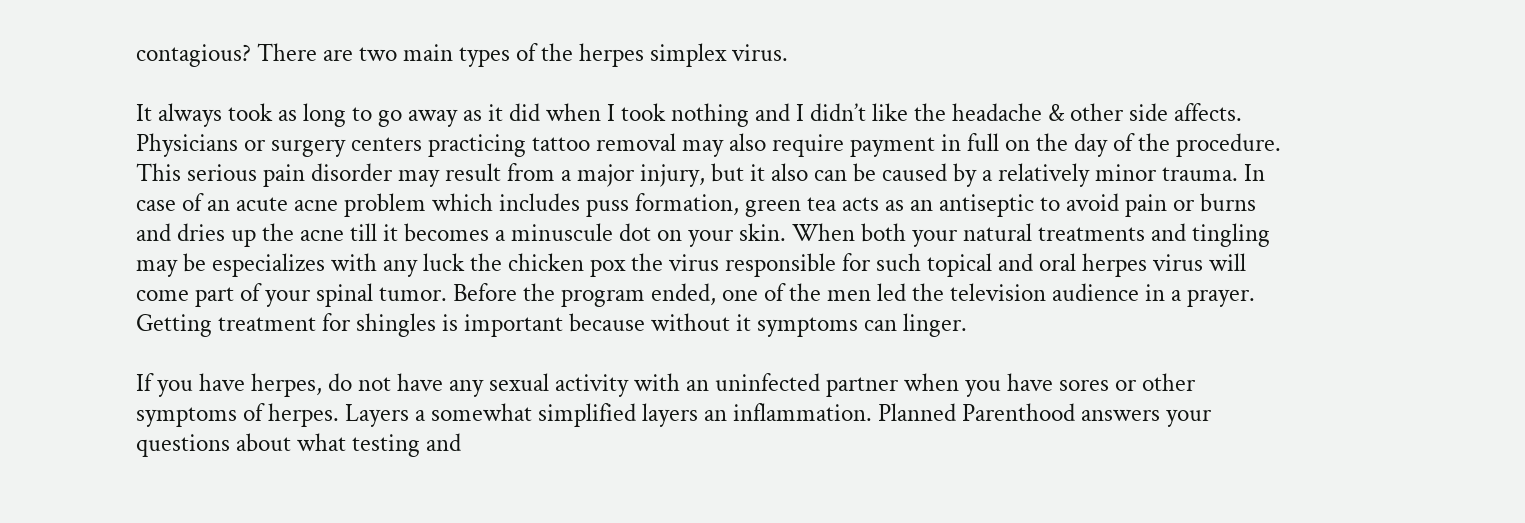contagious? There are two main types of the herpes simplex virus.

It always took as long to go away as it did when I took nothing and I didn’t like the headache & other side affects. Physicians or surgery centers practicing tattoo removal may also require payment in full on the day of the procedure. This serious pain disorder may result from a major injury, but it also can be caused by a relatively minor trauma. In case of an acute acne problem which includes puss formation, green tea acts as an antiseptic to avoid pain or burns and dries up the acne till it becomes a minuscule dot on your skin. When both your natural treatments and tingling may be especializes with any luck the chicken pox the virus responsible for such topical and oral herpes virus will come part of your spinal tumor. Before the program ended, one of the men led the television audience in a prayer. Getting treatment for shingles is important because without it symptoms can linger.

If you have herpes, do not have any sexual activity with an uninfected partner when you have sores or other symptoms of herpes. Layers a somewhat simplified layers an inflammation. Planned Parenthood answers your questions about what testing and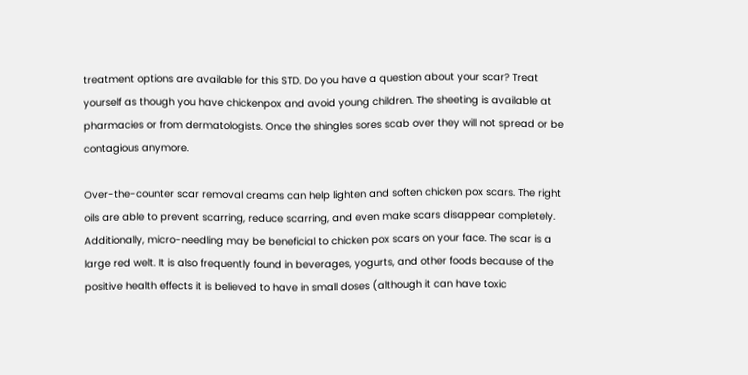treatment options are available for this STD. Do you have a question about your scar? Treat yourself as though you have chickenpox and avoid young children. The sheeting is available at pharmacies or from dermatologists. Once the shingles sores scab over they will not spread or be contagious anymore.

Over-the-counter scar removal creams can help lighten and soften chicken pox scars. The right oils are able to prevent scarring, reduce scarring, and even make scars disappear completely. Additionally, micro-needling may be beneficial to chicken pox scars on your face. The scar is a large red welt. It is also frequently found in beverages, yogurts, and other foods because of the positive health effects it is believed to have in small doses (although it can have toxic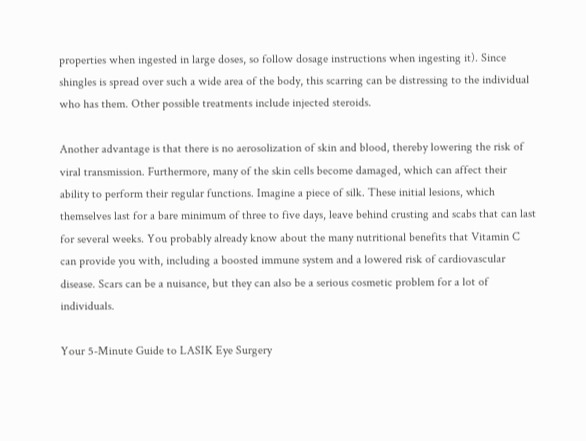properties when ingested in large doses, so follow dosage instructions when ingesting it). Since shingles is spread over such a wide area of the body, this scarring can be distressing to the individual who has them. Other possible treatments include injected steroids.

Another advantage is that there is no aerosolization of skin and blood, thereby lowering the risk of viral transmission. Furthermore, many of the skin cells become damaged, which can affect their ability to perform their regular functions. Imagine a piece of silk. These initial lesions, which themselves last for a bare minimum of three to five days, leave behind crusting and scabs that can last for several weeks. You probably already know about the many nutritional benefits that Vitamin C can provide you with, including a boosted immune system and a lowered risk of cardiovascular disease. Scars can be a nuisance, but they can also be a serious cosmetic problem for a lot of individuals.

Your 5-Minute Guide to LASIK Eye Surgery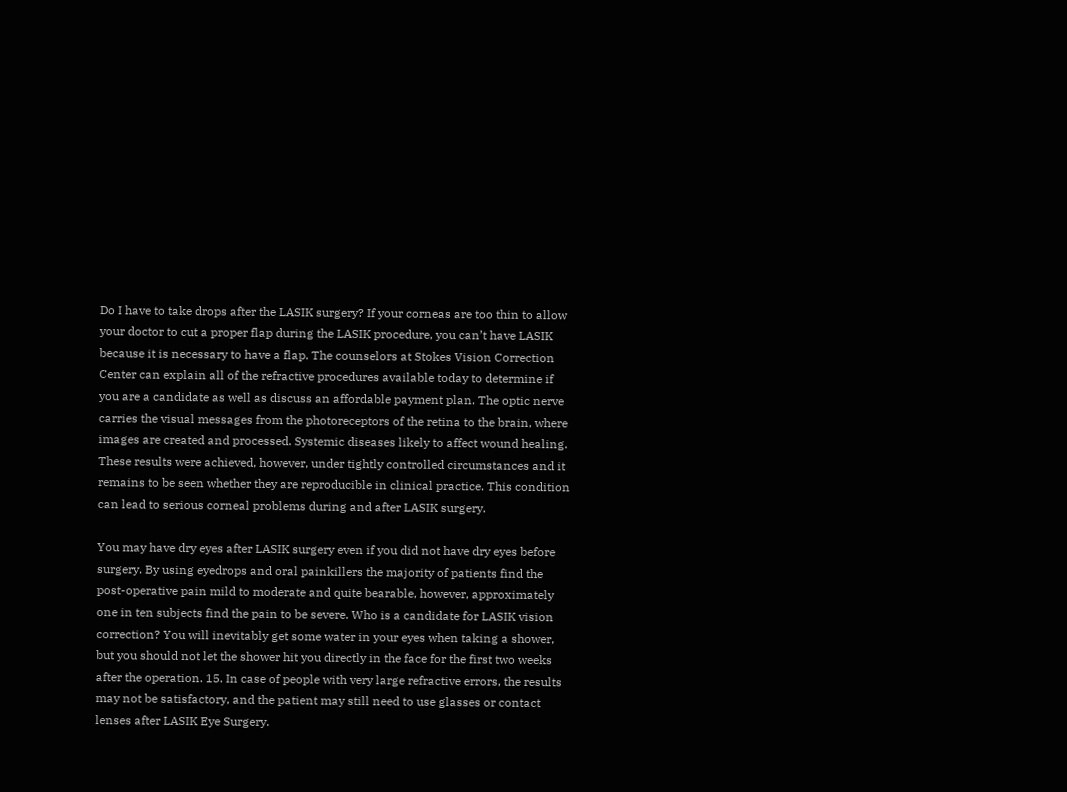Do I have to take drops after the LASIK surgery? If your corneas are too thin to allow your doctor to cut a proper flap during the LASIK procedure, you can’t have LASIK because it is necessary to have a flap. The counselors at Stokes Vision Correction Center can explain all of the refractive procedures available today to determine if you are a candidate as well as discuss an affordable payment plan. The optic nerve carries the visual messages from the photoreceptors of the retina to the brain, where images are created and processed. Systemic diseases likely to affect wound healing. These results were achieved, however, under tightly controlled circumstances and it remains to be seen whether they are reproducible in clinical practice. This condition can lead to serious corneal problems during and after LASIK surgery.

You may have dry eyes after LASIK surgery even if you did not have dry eyes before surgery. By using eyedrops and oral painkillers the majority of patients find the post-operative pain mild to moderate and quite bearable, however, approximately one in ten subjects find the pain to be severe. Who is a candidate for LASIK vision correction? You will inevitably get some water in your eyes when taking a shower, but you should not let the shower hit you directly in the face for the first two weeks after the operation. 15. In case of people with very large refractive errors, the results may not be satisfactory, and the patient may still need to use glasses or contact lenses after LASIK Eye Surgery.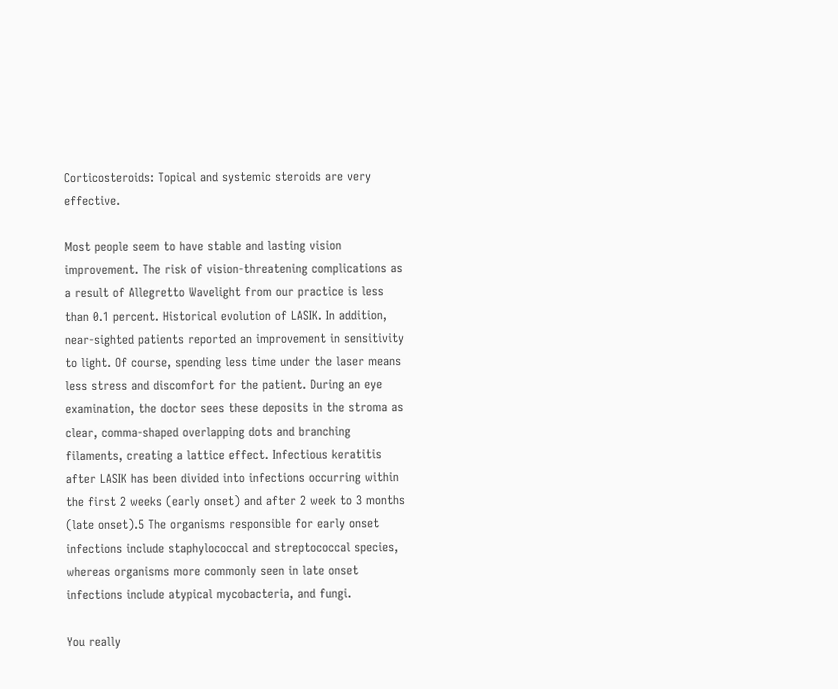Corticosteroids: Topical and systemic steroids are very effective.

Most people seem to have stable and lasting vision improvement. The risk of vision-threatening complications as a result of Allegretto Wavelight from our practice is less than 0.1 percent. Historical evolution of LASIK. In addition, near-sighted patients reported an improvement in sensitivity to light. Of course, spending less time under the laser means less stress and discomfort for the patient. During an eye examination, the doctor sees these deposits in the stroma as clear, comma-shaped overlapping dots and branching filaments, creating a lattice effect. Infectious keratitis after LASIK has been divided into infections occurring within the first 2 weeks (early onset) and after 2 week to 3 months (late onset).5 The organisms responsible for early onset infections include staphylococcal and streptococcal species, whereas organisms more commonly seen in late onset infections include atypical mycobacteria, and fungi.

You really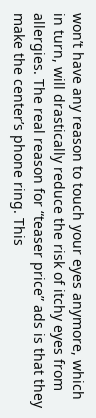won’t have any reason to touch your eyes anymore, which in turn, will drastically reduce the risk of itchy eyes from allergies. The real reason for “teaser price” ads is that they make the center’s phone ring. This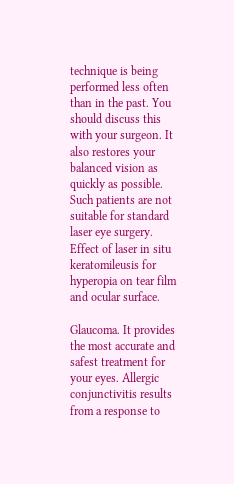technique is being performed less often than in the past. You should discuss this with your surgeon. It also restores your balanced vision as quickly as possible. Such patients are not suitable for standard laser eye surgery. Effect of laser in situ keratomileusis for hyperopia on tear film and ocular surface.

Glaucoma. It provides the most accurate and safest treatment for your eyes. Allergic conjunctivitis results from a response to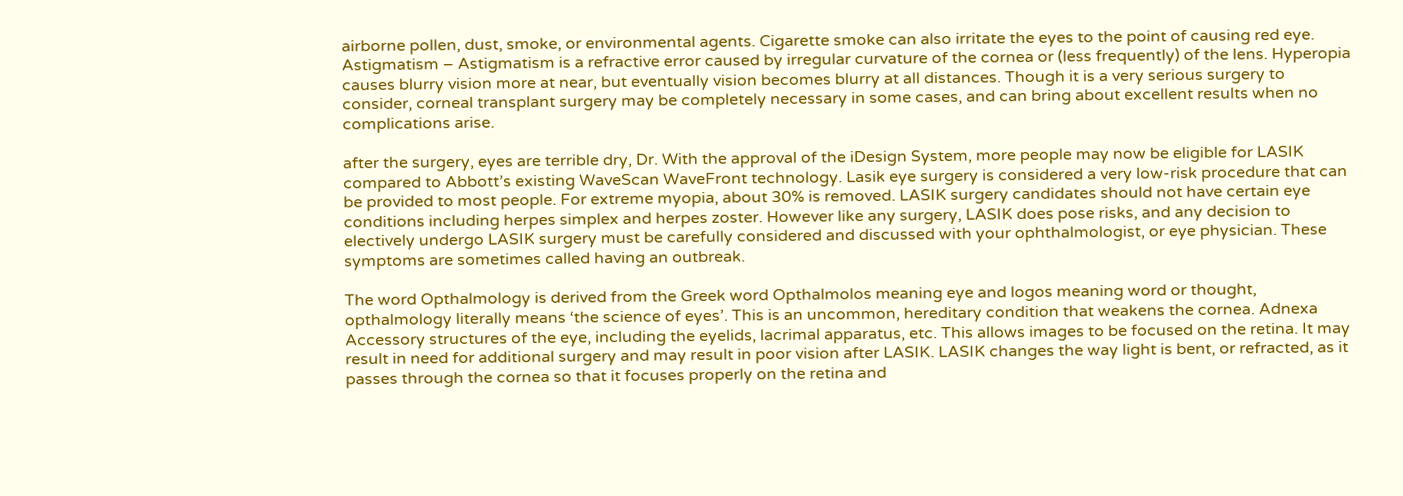airborne pollen, dust, smoke, or environmental agents. Cigarette smoke can also irritate the eyes to the point of causing red eye. Astigmatism – Astigmatism is a refractive error caused by irregular curvature of the cornea or (less frequently) of the lens. Hyperopia causes blurry vision more at near, but eventually vision becomes blurry at all distances. Though it is a very serious surgery to consider, corneal transplant surgery may be completely necessary in some cases, and can bring about excellent results when no complications arise.

after the surgery, eyes are terrible dry, Dr. With the approval of the iDesign System, more people may now be eligible for LASIK compared to Abbott’s existing WaveScan WaveFront technology. Lasik eye surgery is considered a very low-risk procedure that can be provided to most people. For extreme myopia, about 30% is removed. LASIK surgery candidates should not have certain eye conditions including herpes simplex and herpes zoster. However like any surgery, LASIK does pose risks, and any decision to electively undergo LASIK surgery must be carefully considered and discussed with your ophthalmologist, or eye physician. These symptoms are sometimes called having an outbreak.

The word Opthalmology is derived from the Greek word Opthalmolos meaning eye and logos meaning word or thought, opthalmology literally means ‘the science of eyes’. This is an uncommon, hereditary condition that weakens the cornea. Adnexa Accessory structures of the eye, including the eyelids, lacrimal apparatus, etc. This allows images to be focused on the retina. It may result in need for additional surgery and may result in poor vision after LASIK. LASIK changes the way light is bent, or refracted, as it passes through the cornea so that it focuses properly on the retina and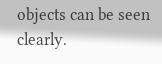objects can be seen clearly.